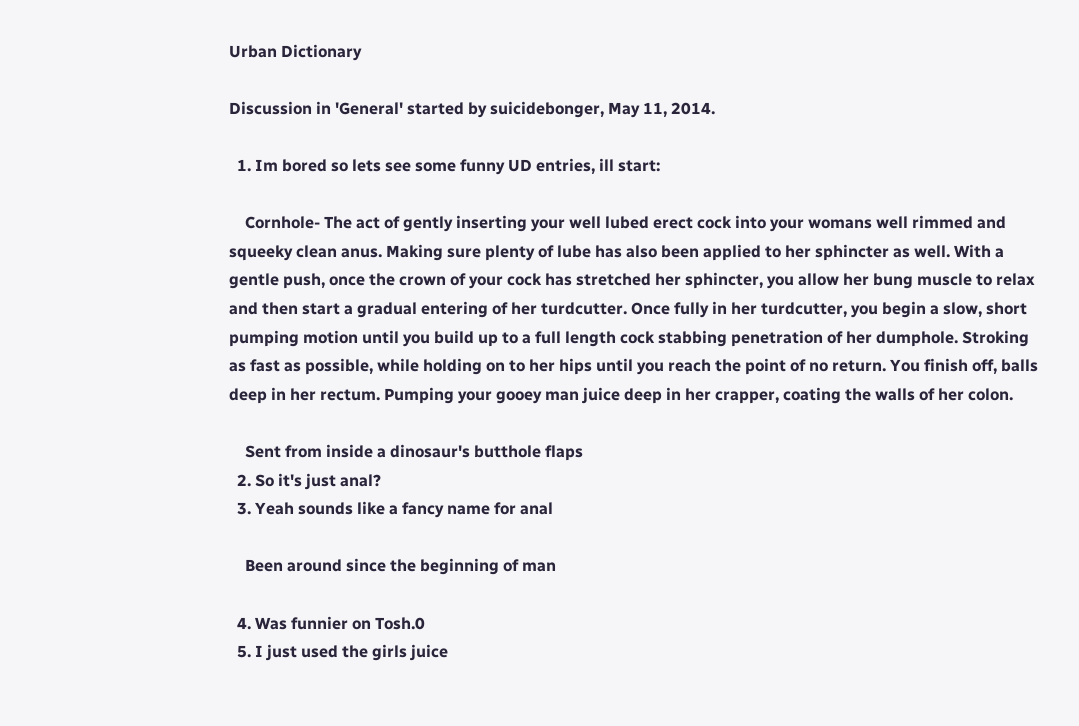Urban Dictionary

Discussion in 'General' started by suicidebonger, May 11, 2014.

  1. Im bored so lets see some funny UD entries, ill start:

    Cornhole- The act of gently inserting your well lubed erect cock into your womans well rimmed and squeeky clean anus. Making sure plenty of lube has also been applied to her sphincter as well. With a gentle push, once the crown of your cock has stretched her sphincter, you allow her bung muscle to relax and then start a gradual entering of her turdcutter. Once fully in her turdcutter, you begin a slow, short pumping motion until you build up to a full length cock stabbing penetration of her dumphole. Stroking as fast as possible, while holding on to her hips until you reach the point of no return. You finish off, balls deep in her rectum. Pumping your gooey man juice deep in her crapper, coating the walls of her colon.

    Sent from inside a dinosaur's butthole flaps
  2. So it's just anal?
  3. Yeah sounds like a fancy name for anal

    Been around since the beginning of man

  4. Was funnier on Tosh.0
  5. I just used the girls juice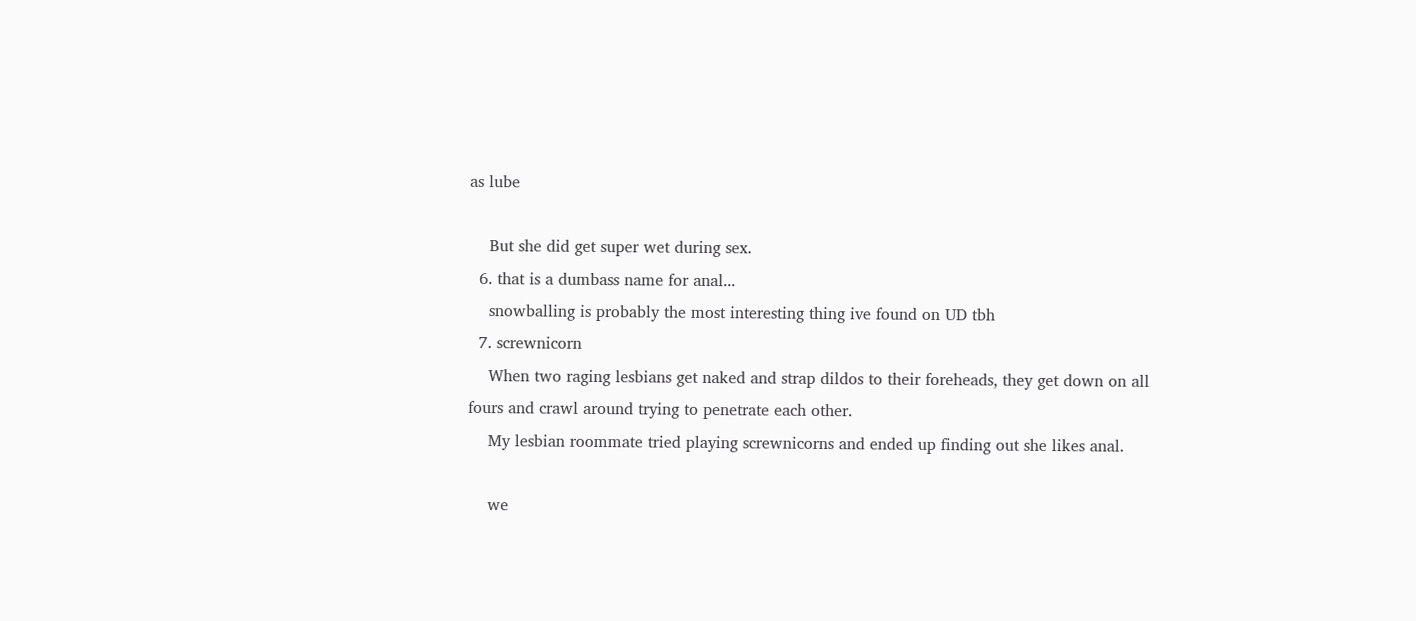as lube

    But she did get super wet during sex.
  6. that is a dumbass name for anal...
    snowballing is probably the most interesting thing ive found on UD tbh
  7. screwnicorn
    When two raging lesbians get naked and strap dildos to their foreheads, they get down on all fours and crawl around trying to penetrate each other.
    My lesbian roommate tried playing screwnicorns and ended up finding out she likes anal.

    we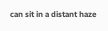can sit in a distant haze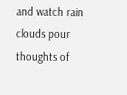and watch rain clouds pour thoughts of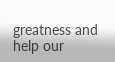greatness and help our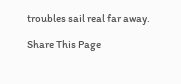troubles sail real far away.

Share This Page